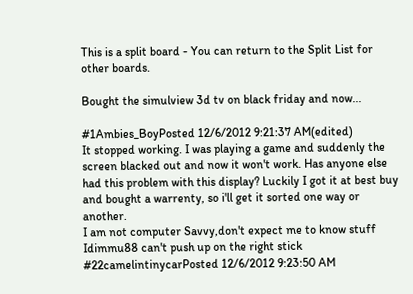This is a split board - You can return to the Split List for other boards.

Bought the simulview 3d tv on black friday and now...

#1Ambies_BoyPosted 12/6/2012 9:21:37 AM(edited)
It stopped working. I was playing a game and suddenly the screen blacked out and now it won't work. Has anyone else had this problem with this display? Luckily I got it at best buy and bought a warrenty, so i'll get it sorted one way or another.
I am not computer Savvy,don't expect me to know stuff Idimmu88 can't push up on the right stick
#22camelintinycarPosted 12/6/2012 9:23:50 AM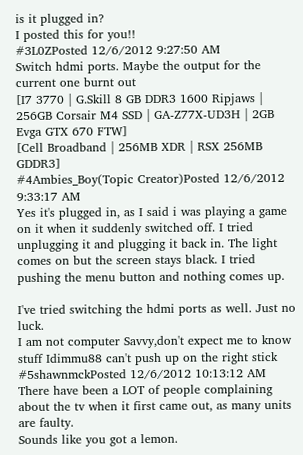is it plugged in?
I posted this for you!!
#3L0ZPosted 12/6/2012 9:27:50 AM
Switch hdmi ports. Maybe the output for the current one burnt out
[I7 3770 | G.Skill 8 GB DDR3 1600 Ripjaws | 256GB Corsair M4 SSD | GA-Z77X-UD3H | 2GB Evga GTX 670 FTW]
[Cell Broadband | 256MB XDR | RSX 256MB GDDR3]
#4Ambies_Boy(Topic Creator)Posted 12/6/2012 9:33:17 AM
Yes it's plugged in, as I said i was playing a game on it when it suddenly switched off. I tried unplugging it and plugging it back in. The light comes on but the screen stays black. I tried pushing the menu button and nothing comes up.

I've tried switching the hdmi ports as well. Just no luck.
I am not computer Savvy,don't expect me to know stuff Idimmu88 can't push up on the right stick
#5shawnmckPosted 12/6/2012 10:13:12 AM
There have been a LOT of people complaining about the tv when it first came out, as many units are faulty.
Sounds like you got a lemon.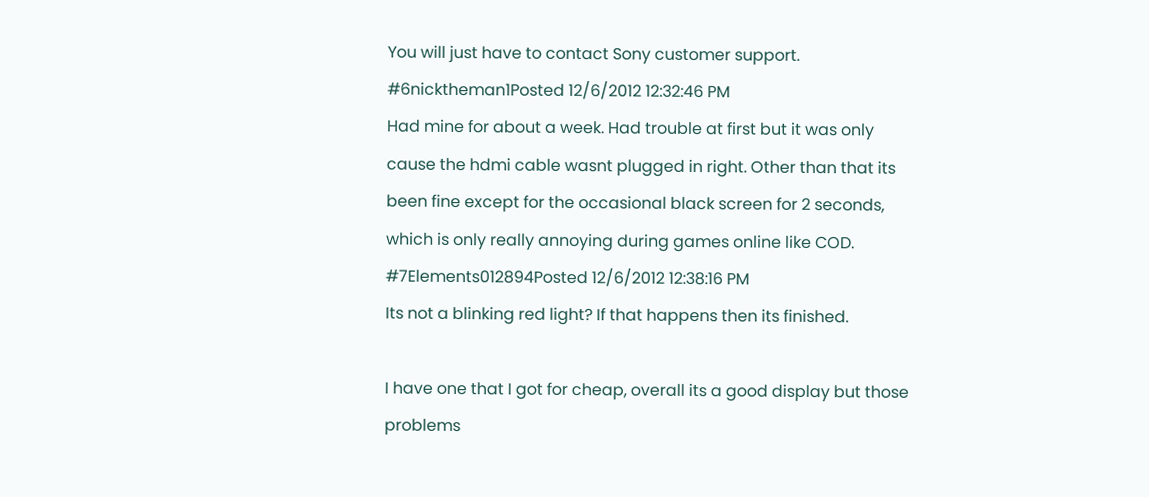You will just have to contact Sony customer support.
#6nicktheman1Posted 12/6/2012 12:32:46 PM
Had mine for about a week. Had trouble at first but it was only cause the hdmi cable wasnt plugged in right. Other than that its been fine except for the occasional black screen for 2 seconds, which is only really annoying during games online like COD.
#7Elements012894Posted 12/6/2012 12:38:16 PM
Its not a blinking red light? If that happens then its finished.

I have one that I got for cheap, overall its a good display but those problems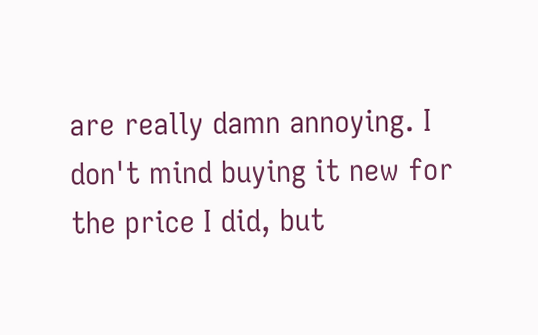are really damn annoying. I don't mind buying it new for the price I did, but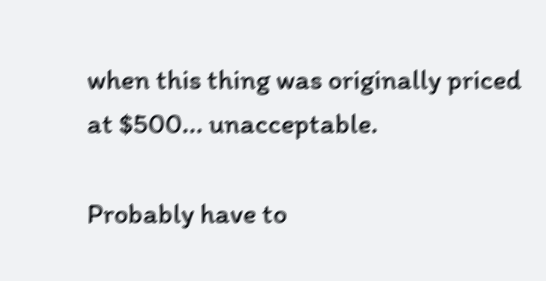when this thing was originally priced at $500... unacceptable.

Probably have to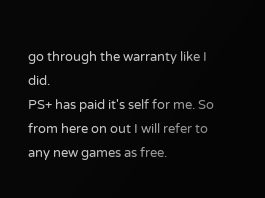go through the warranty like I did.
PS+ has paid it's self for me. So from here on out I will refer to any new games as free.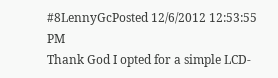#8LennyGcPosted 12/6/2012 12:53:55 PM
Thank God I opted for a simple LCD-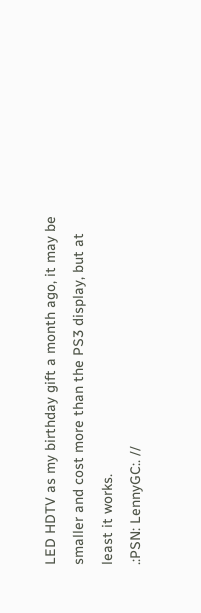LED HDTV as my birthday gift a month ago, it may be smaller and cost more than the PS3 display, but at least it works.
.:PSN: LennyGC:. //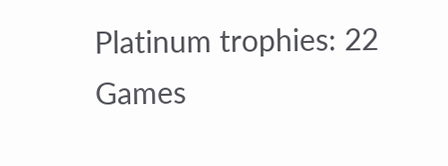Platinum trophies: 22
Games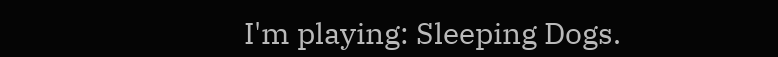I'm playing: Sleeping Dogs.